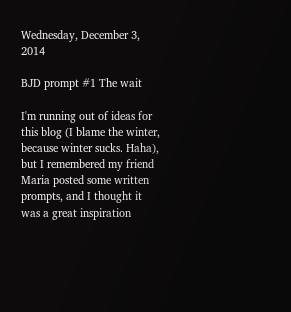Wednesday, December 3, 2014

BJD prompt #1 The wait

I'm running out of ideas for this blog (I blame the winter, because winter sucks. Haha), but I remembered my friend Maria posted some written prompts, and I thought it was a great inspiration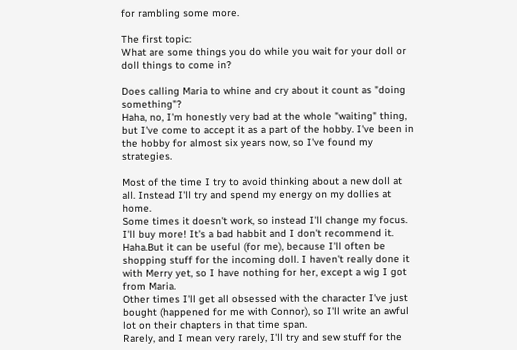for rambling some more.

The first topic:
What are some things you do while you wait for your doll or doll things to come in?

Does calling Maria to whine and cry about it count as "doing something"?
Haha, no, I'm honestly very bad at the whole "waiting" thing, but I've come to accept it as a part of the hobby. I've been in the hobby for almost six years now, so I've found my strategies.

Most of the time I try to avoid thinking about a new doll at all. Instead I'll try and spend my energy on my dollies at home.
Some times it doesn't work, so instead I'll change my focus. I'll buy more! It's a bad habbit and I don't recommend it. Haha.But it can be useful (for me), because I'll often be shopping stuff for the incoming doll. I haven't really done it with Merry yet, so I have nothing for her, except a wig I got from Maria.
Other times I'll get all obsessed with the character I've just bought (happened for me with Connor), so I'll write an awful lot on their chapters in that time span.
Rarely, and I mean very rarely, I'll try and sew stuff for the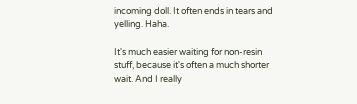incoming doll. It often ends in tears and yelling. Haha.

It's much easier waiting for non-resin stuff, because it's often a much shorter wait. And I really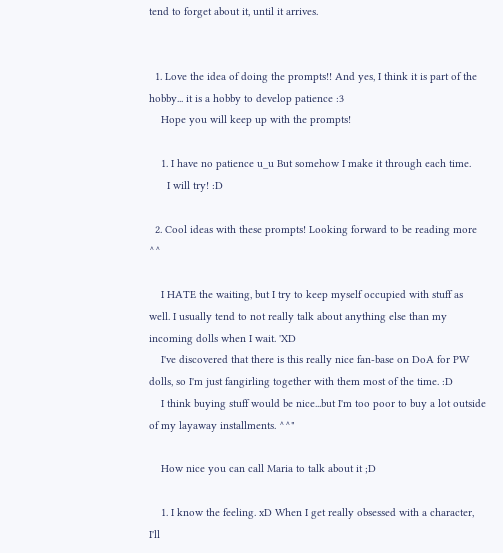tend to forget about it, until it arrives.


  1. Love the idea of doing the prompts!! And yes, I think it is part of the hobby... it is a hobby to develop patience :3
    Hope you will keep up with the prompts!

    1. I have no patience u_u But somehow I make it through each time.
      I will try! :D

  2. Cool ideas with these prompts! Looking forward to be reading more ^^

    I HATE the waiting, but I try to keep myself occupied with stuff as well. I usually tend to not really talk about anything else than my incoming dolls when I wait. 'XD
    I've discovered that there is this really nice fan-base on DoA for PW dolls, so I'm just fangirling together with them most of the time. :D
    I think buying stuff would be nice...but I'm too poor to buy a lot outside of my layaway installments. ^^"

    How nice you can call Maria to talk about it ;D

    1. I know the feeling. xD When I get really obsessed with a character, I'll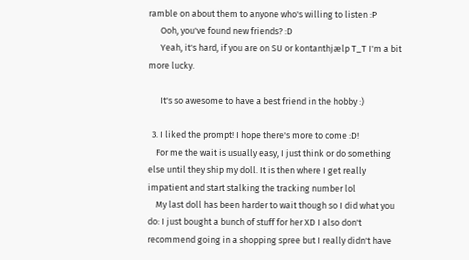ramble on about them to anyone who's willing to listen :P
      Ooh, you've found new friends? :D
      Yeah, it's hard, if you are on SU or kontanthjælp T_T I'm a bit more lucky.

      It's so awesome to have a best friend in the hobby :)

  3. I liked the prompt! I hope there's more to come :D!
    For me the wait is usually easy, I just think or do something else until they ship my doll. It is then where I get really impatient and start stalking the tracking number lol
    My last doll has been harder to wait though so I did what you do: I just bought a bunch of stuff for her XD I also don't recommend going in a shopping spree but I really didn't have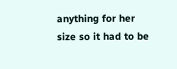anything for her size so it had to be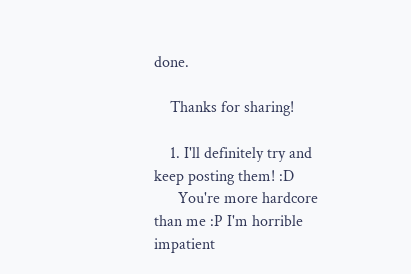done.

    Thanks for sharing!

    1. I'll definitely try and keep posting them! :D
      You're more hardcore than me :P I'm horrible impatient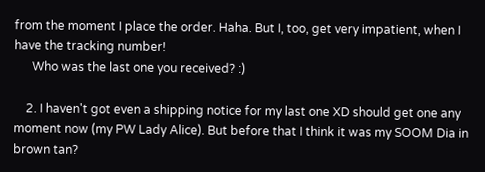from the moment I place the order. Haha. But I, too, get very impatient, when I have the tracking number!
      Who was the last one you received? :)

    2. I haven't got even a shipping notice for my last one XD should get one any moment now (my PW Lady Alice). But before that I think it was my SOOM Dia in brown tan?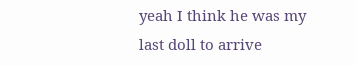yeah I think he was my last doll to arrive